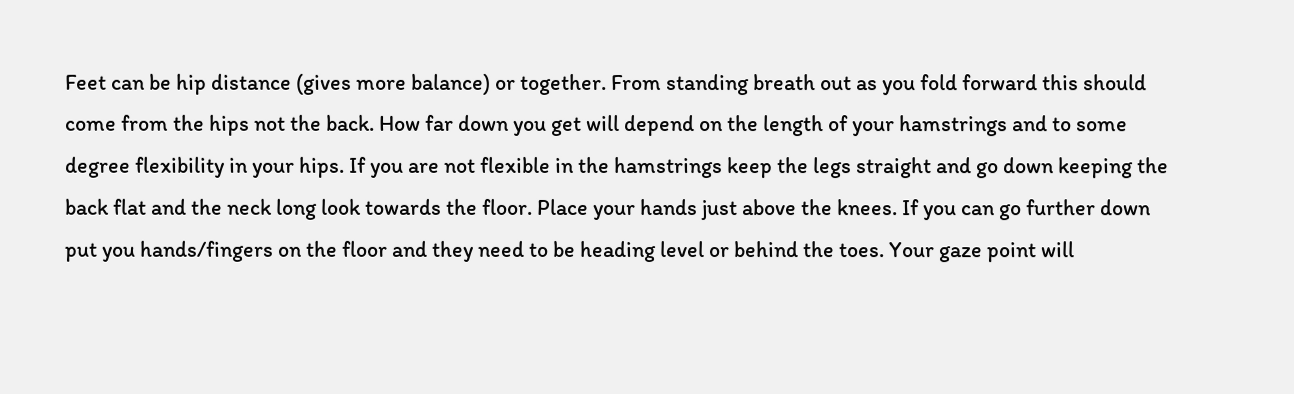Feet can be hip distance (gives more balance) or together. From standing breath out as you fold forward this should come from the hips not the back. How far down you get will depend on the length of your hamstrings and to some degree flexibility in your hips. If you are not flexible in the hamstrings keep the legs straight and go down keeping the back flat and the neck long look towards the floor. Place your hands just above the knees. If you can go further down put you hands/fingers on the floor and they need to be heading level or behind the toes. Your gaze point will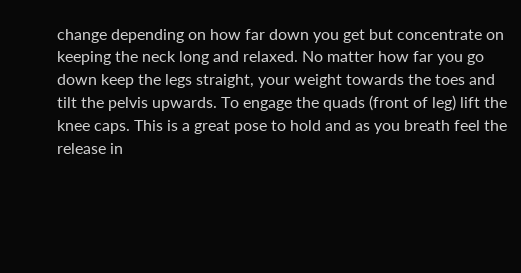change depending on how far down you get but concentrate on keeping the neck long and relaxed. No matter how far you go down keep the legs straight, your weight towards the toes and tilt the pelvis upwards. To engage the quads (front of leg) lift the knee caps. This is a great pose to hold and as you breath feel the release in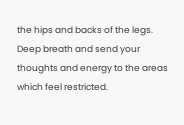the hips and backs of the legs. Deep breath and send your thoughts and energy to the areas which feel restricted.